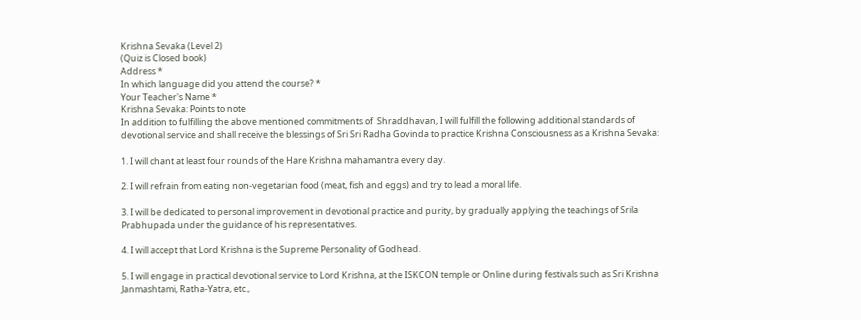Krishna Sevaka (Level 2)
(Quiz is Closed book)
Address *
In which language did you attend the course? *
Your Teacher's Name *
Krishna Sevaka: Points to note
In addition to fulfilling the above mentioned commitments of  Shraddhavan, I will fulfill the following additional standards of
devotional service and shall receive the blessings of Sri Sri Radha Govinda to practice Krishna Consciousness as a Krishna Sevaka:

1. I will chant at least four rounds of the Hare Krishna mahamantra every day.

2. I will refrain from eating non-vegetarian food (meat, fish and eggs) and try to lead a moral life.

3. I will be dedicated to personal improvement in devotional practice and purity, by gradually applying the teachings of Srila Prabhupada under the guidance of his representatives.

4. I will accept that Lord Krishna is the Supreme Personality of Godhead.

5. I will engage in practical devotional service to Lord Krishna, at the ISKCON temple or Online during festivals such as Sri Krishna Janmashtami, Ratha-Yatra, etc.,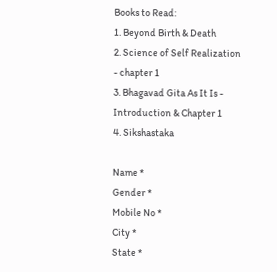Books to Read:
1. Beyond Birth & Death
2. Science of Self Realization - chapter 1
3. Bhagavad Gita As It Is -  Introduction & Chapter 1
4. Sikshastaka

Name *
Gender *
Mobile No *
City *
State *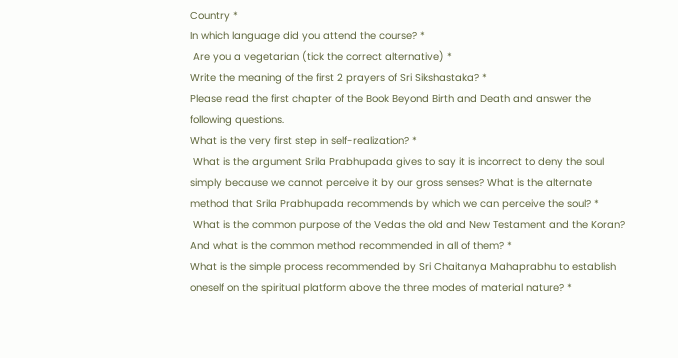Country *
In which language did you attend the course? *
 Are you a vegetarian (tick the correct alternative) *
Write the meaning of the first 2 prayers of Sri Sikshastaka? *
Please read the first chapter of the Book Beyond Birth and Death and answer the following questions.
What is the very first step in self-realization? *
 What is the argument Srila Prabhupada gives to say it is incorrect to deny the soul simply because we cannot perceive it by our gross senses? What is the alternate method that Srila Prabhupada recommends by which we can perceive the soul? *
 What is the common purpose of the Vedas the old and New Testament and the Koran? And what is the common method recommended in all of them? *
What is the simple process recommended by Sri Chaitanya Mahaprabhu to establish oneself on the spiritual platform above the three modes of material nature? *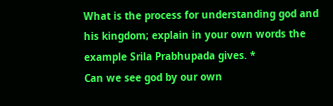What is the process for understanding god and his kingdom; explain in your own words the example Srila Prabhupada gives. *
Can we see god by our own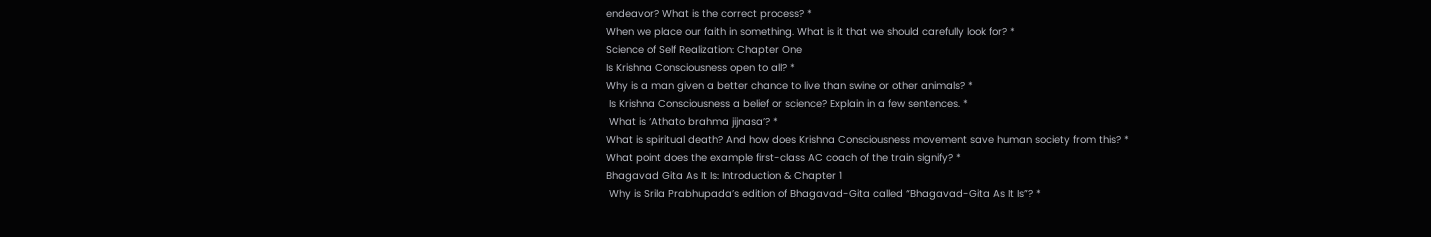endeavor? What is the correct process? *
When we place our faith in something. What is it that we should carefully look for? *
Science of Self Realization: Chapter One
Is Krishna Consciousness open to all? *
Why is a man given a better chance to live than swine or other animals? *
 Is Krishna Consciousness a belief or science? Explain in a few sentences. *
 What is ‘Athato brahma jijnasa’? *
What is spiritual death? And how does Krishna Consciousness movement save human society from this? *
What point does the example first-class AC coach of the train signify? *
Bhagavad Gita As It Is: Introduction & Chapter 1
 Why is Srila Prabhupada’s edition of Bhagavad-Gita called “Bhagavad-Gita As It Is”? *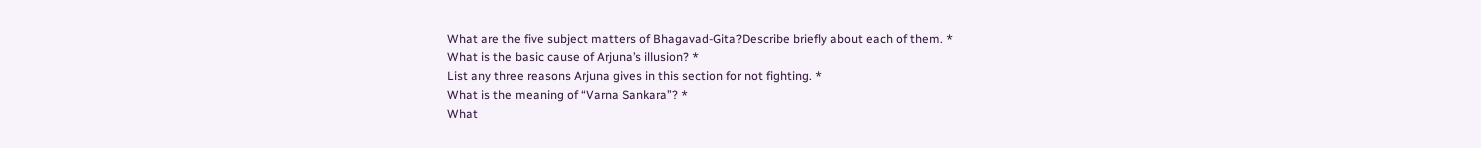What are the five subject matters of Bhagavad-Gita?Describe briefly about each of them. *
What is the basic cause of Arjuna’s illusion? *
List any three reasons Arjuna gives in this section for not fighting. *
What is the meaning of “Varna Sankara”? *
What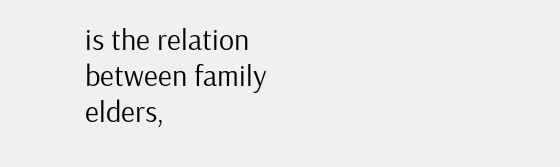is the relation between family elders,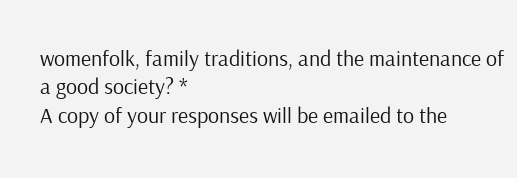womenfolk, family traditions, and the maintenance of a good society? *
A copy of your responses will be emailed to the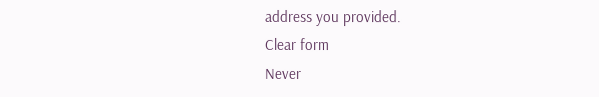address you provided.
Clear form
Never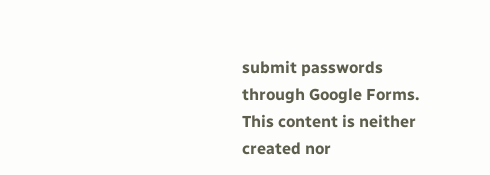submit passwords through Google Forms.
This content is neither created nor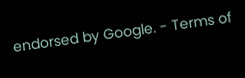endorsed by Google. - Terms of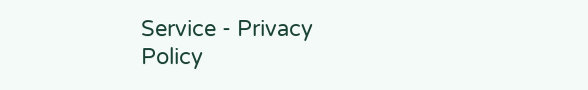Service - Privacy Policy